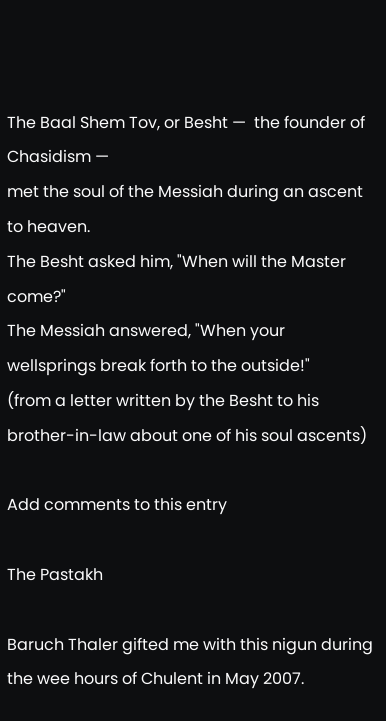The Baal Shem Tov, or Besht —  the founder of Chasidism —
met the soul of the Messiah during an ascent to heaven.
The Besht asked him, "When will the Master come?"
The Messiah answered, "When your wellsprings break forth to the outside!"
(from a letter written by the Besht to his brother-in-law about one of his soul ascents)

Add comments to this entry

The Pastakh

Baruch Thaler gifted me with this nigun during the wee hours of Chulent in May 2007.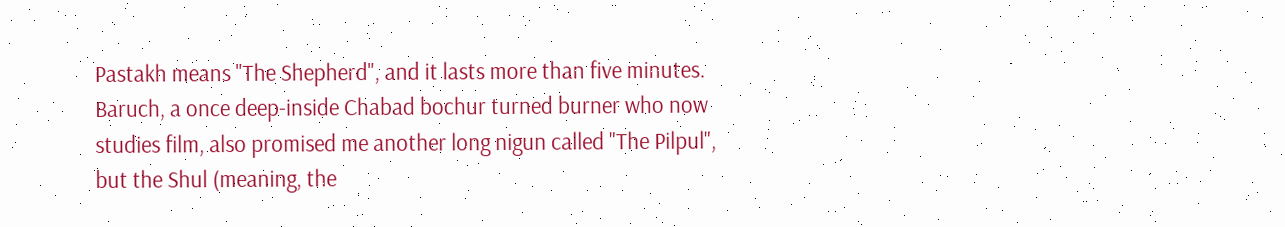Pastakh means "The Shepherd", and it lasts more than five minutes. Baruch, a once deep-inside Chabad bochur turned burner who now studies film, also promised me another long nigun called "The Pilpul", but the Shul (meaning, the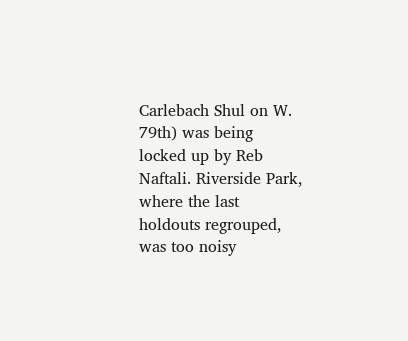Carlebach Shul on W. 79th) was being locked up by Reb Naftali. Riverside Park, where the last holdouts regrouped, was too noisy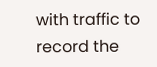with traffic to record the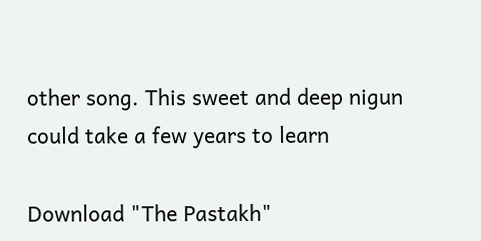other song. This sweet and deep nigun could take a few years to learn

Download "The Pastakh"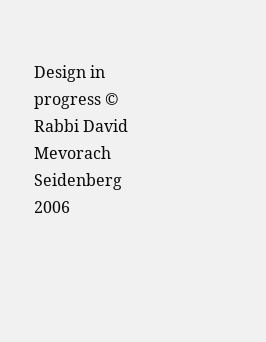Design in progress © Rabbi David Mevorach Seidenberg 2006